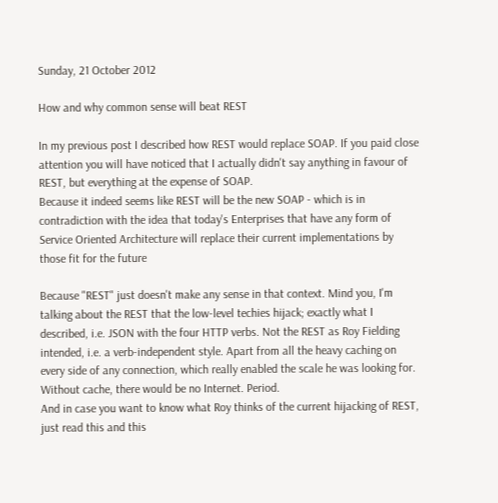Sunday, 21 October 2012

How and why common sense will beat REST

In my previous post I described how REST would replace SOAP. If you paid close attention you will have noticed that I actually didn't say anything in favour of REST, but everything at the expense of SOAP.
Because it indeed seems like REST will be the new SOAP - which is in contradiction with the idea that today's Enterprises that have any form of Service Oriented Architecture will replace their current implementations by those fit for the future

Because "REST" just doesn't make any sense in that context. Mind you, I'm talking about the REST that the low-level techies hijack; exactly what I described, i.e. JSON with the four HTTP verbs. Not the REST as Roy Fielding intended, i.e. a verb-independent style. Apart from all the heavy caching on every side of any connection, which really enabled the scale he was looking for. Without cache, there would be no Internet. Period.
And in case you want to know what Roy thinks of the current hijacking of REST, just read this and this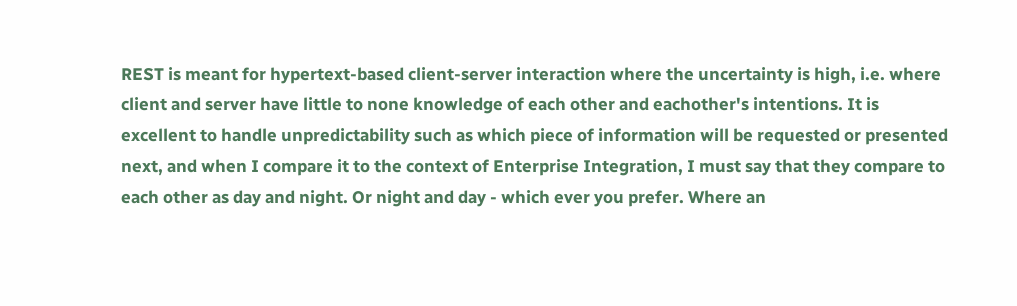REST is meant for hypertext-based client-server interaction where the uncertainty is high, i.e. where client and server have little to none knowledge of each other and eachother's intentions. It is excellent to handle unpredictability such as which piece of information will be requested or presented next, and when I compare it to the context of Enterprise Integration, I must say that they compare to each other as day and night. Or night and day - which ever you prefer. Where an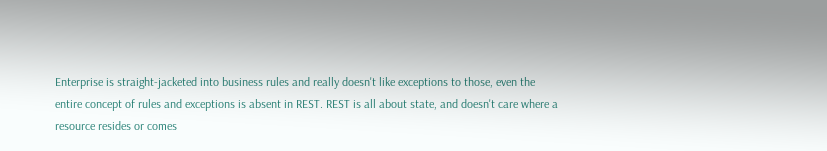Enterprise is straight-jacketed into business rules and really doesn't like exceptions to those, even the entire concept of rules and exceptions is absent in REST. REST is all about state, and doesn't care where a resource resides or comes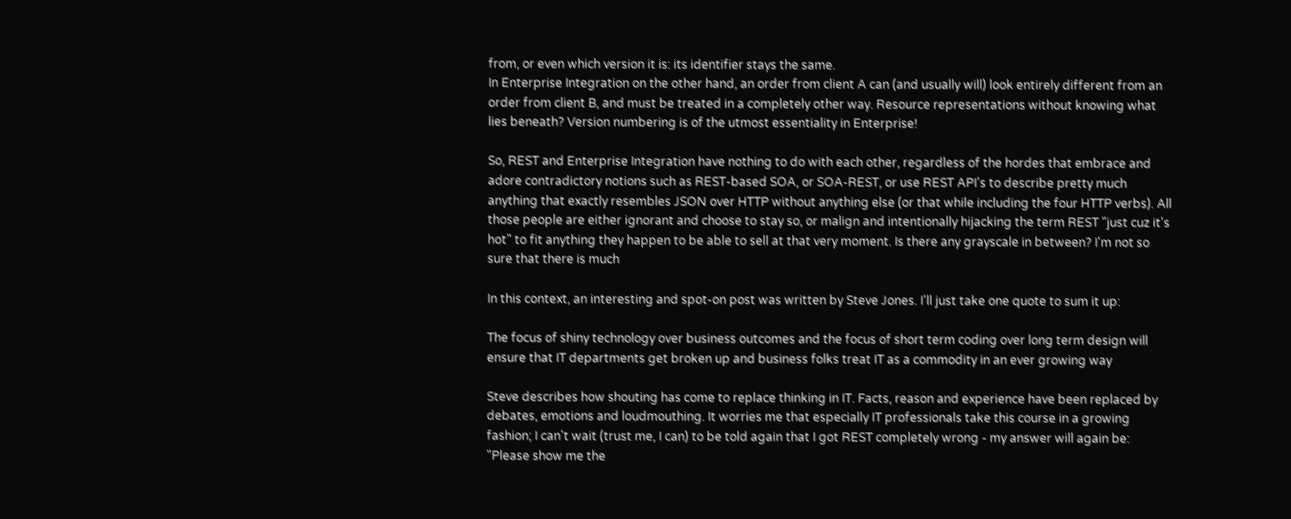from, or even which version it is: its identifier stays the same.
In Enterprise Integration on the other hand, an order from client A can (and usually will) look entirely different from an order from client B, and must be treated in a completely other way. Resource representations without knowing what lies beneath? Version numbering is of the utmost essentiality in Enterprise!

So, REST and Enterprise Integration have nothing to do with each other, regardless of the hordes that embrace and adore contradictory notions such as REST-based SOA, or SOA-REST, or use REST API's to describe pretty much anything that exactly resembles JSON over HTTP without anything else (or that while including the four HTTP verbs). All those people are either ignorant and choose to stay so, or malign and intentionally hijacking the term REST "just cuz it's hot" to fit anything they happen to be able to sell at that very moment. Is there any grayscale in between? I'm not so sure that there is much

In this context, an interesting and spot-on post was written by Steve Jones. I'll just take one quote to sum it up:

The focus of shiny technology over business outcomes and the focus of short term coding over long term design will ensure that IT departments get broken up and business folks treat IT as a commodity in an ever growing way

Steve describes how shouting has come to replace thinking in IT. Facts, reason and experience have been replaced by debates, emotions and loudmouthing. It worries me that especially IT professionals take this course in a growing fashion; I can't wait (trust me, I can) to be told again that I got REST completely wrong - my answer will again be: "Please show me the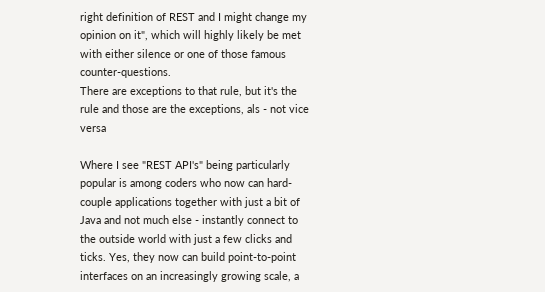right definition of REST and I might change my opinion on it", which will highly likely be met with either silence or one of those famous counter-questions.
There are exceptions to that rule, but it's the rule and those are the exceptions, als - not vice versa

Where I see "REST API's" being particularly popular is among coders who now can hard-couple applications together with just a bit of Java and not much else - instantly connect to the outside world with just a few clicks and ticks. Yes, they now can build point-to-point interfaces on an increasingly growing scale, a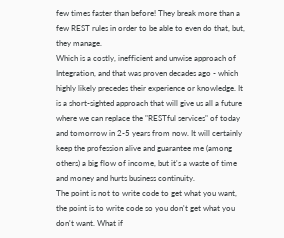few times faster than before! They break more than a few REST rules in order to be able to even do that, but, they manage.
Which is a costly, inefficient and unwise approach of Integration, and that was proven decades ago - which highly likely precedes their experience or knowledge. It is a short-sighted approach that will give us all a future where we can replace the "RESTful services" of today and tomorrow in 2-5 years from now. It will certainly keep the profession alive and guarantee me (among others) a big flow of income, but it's a waste of time and money and hurts business continuity.
The point is not to write code to get what you want, the point is to write code so you don't get what you don't want. What if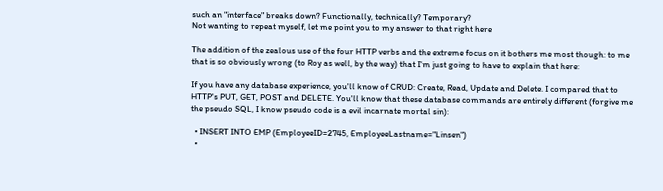such an "interface" breaks down? Functionally, technically? Temporary?
Not wanting to repeat myself, let me point you to my answer to that right here

The addition of the zealous use of the four HTTP verbs and the extreme focus on it bothers me most though: to me that is so obviously wrong (to Roy as well, by the way) that I'm just going to have to explain that here:

If you have any database experience, you'll know of CRUD: Create, Read, Update and Delete. I compared that to HTTP's PUT, GET, POST and DELETE. You'll know that these database commands are entirely different (forgive me the pseudo SQL, I know pseudo code is a evil incarnate mortal sin):

  • INSERT INTO EMP (EmployeeID=2745, EmployeeLastname="Linsen")
  •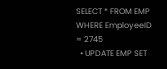SELECT * FROM EMP WHERE EmployeeID = 2745
  • UPDATE EMP SET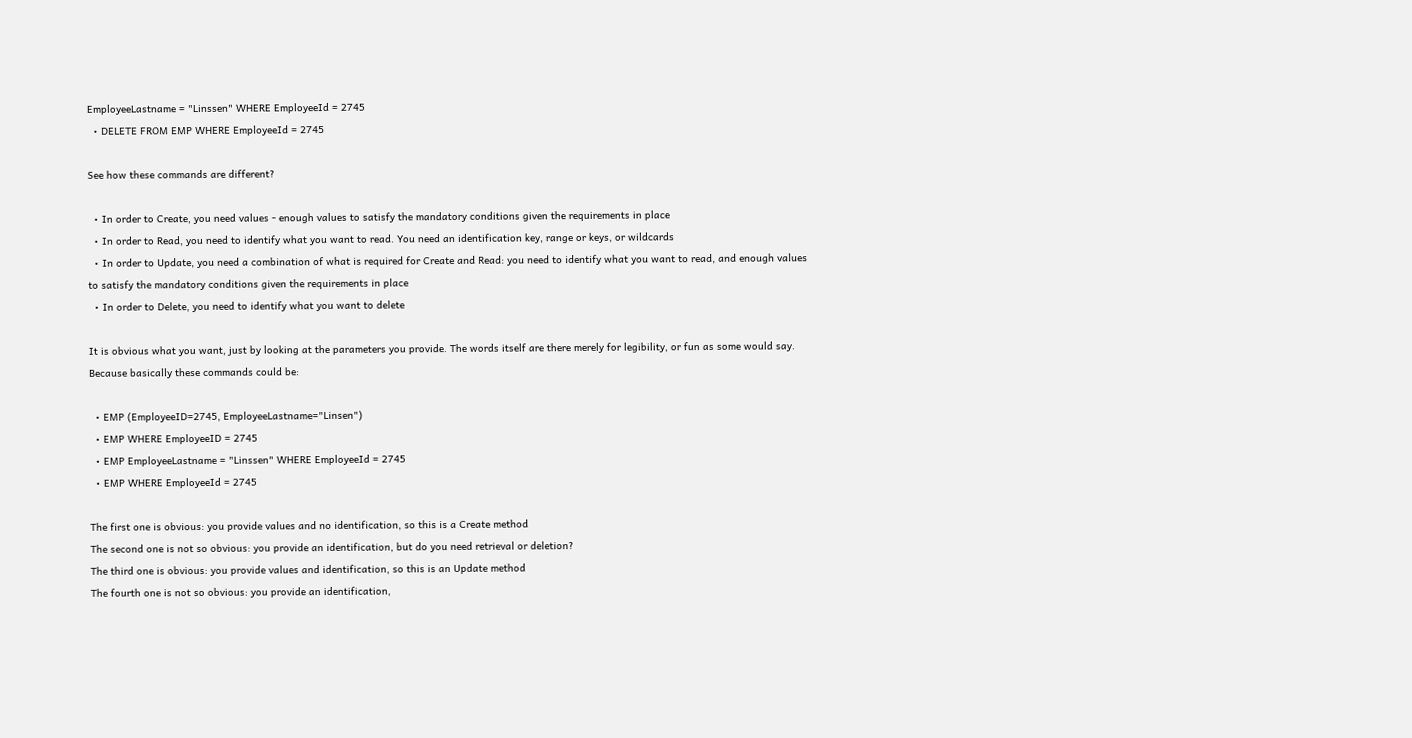EmployeeLastname = "Linssen" WHERE EmployeeId = 2745
  • DELETE FROM EMP WHERE EmployeeId = 2745

See how these commands are different?

  • In order to Create, you need values - enough values to satisfy the mandatory conditions given the requirements in place
  • In order to Read, you need to identify what you want to read. You need an identification key, range or keys, or wildcards
  • In order to Update, you need a combination of what is required for Create and Read: you need to identify what you want to read, and enough values to satisfy the mandatory conditions given the requirements in place
  • In order to Delete, you need to identify what you want to delete

It is obvious what you want, just by looking at the parameters you provide. The words itself are there merely for legibility, or fun as some would say. Because basically these commands could be:

  • EMP (EmployeeID=2745, EmployeeLastname="Linsen")
  • EMP WHERE EmployeeID = 2745
  • EMP EmployeeLastname = "Linssen" WHERE EmployeeId = 2745
  • EMP WHERE EmployeeId = 2745

The first one is obvious: you provide values and no identification, so this is a Create method
The second one is not so obvious: you provide an identification, but do you need retrieval or deletion?
The third one is obvious: you provide values and identification, so this is an Update method
The fourth one is not so obvious: you provide an identification,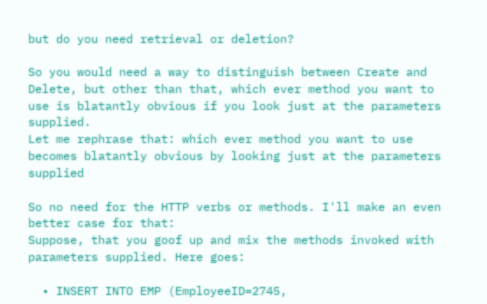but do you need retrieval or deletion?

So you would need a way to distinguish between Create and Delete, but other than that, which ever method you want to use is blatantly obvious if you look just at the parameters supplied.
Let me rephrase that: which ever method you want to use becomes blatantly obvious by looking just at the parameters supplied

So no need for the HTTP verbs or methods. I'll make an even better case for that:
Suppose, that you goof up and mix the methods invoked with parameters supplied. Here goes:

  • INSERT INTO EMP (EmployeeID=2745,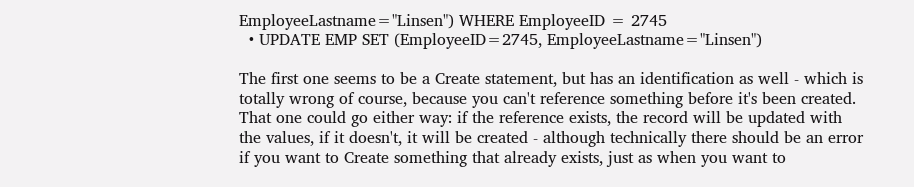EmployeeLastname="Linsen") WHERE EmployeeID = 2745
  • UPDATE EMP SET (EmployeeID=2745, EmployeeLastname="Linsen")

The first one seems to be a Create statement, but has an identification as well - which is totally wrong of course, because you can't reference something before it's been created. That one could go either way: if the reference exists, the record will be updated with the values, if it doesn't, it will be created - although technically there should be an error if you want to Create something that already exists, just as when you want to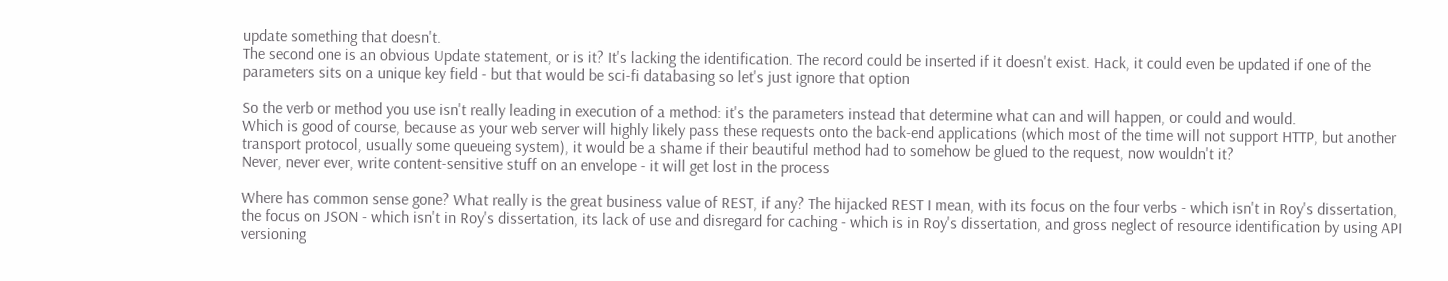update something that doesn't.
The second one is an obvious Update statement, or is it? It's lacking the identification. The record could be inserted if it doesn't exist. Hack, it could even be updated if one of the parameters sits on a unique key field - but that would be sci-fi databasing so let's just ignore that option

So the verb or method you use isn't really leading in execution of a method: it's the parameters instead that determine what can and will happen, or could and would.
Which is good of course, because as your web server will highly likely pass these requests onto the back-end applications (which most of the time will not support HTTP, but another transport protocol, usually some queueing system), it would be a shame if their beautiful method had to somehow be glued to the request, now wouldn't it?
Never, never ever, write content-sensitive stuff on an envelope - it will get lost in the process

Where has common sense gone? What really is the great business value of REST, if any? The hijacked REST I mean, with its focus on the four verbs - which isn't in Roy's dissertation, the focus on JSON - which isn't in Roy's dissertation, its lack of use and disregard for caching - which is in Roy's dissertation, and gross neglect of resource identification by using API versioning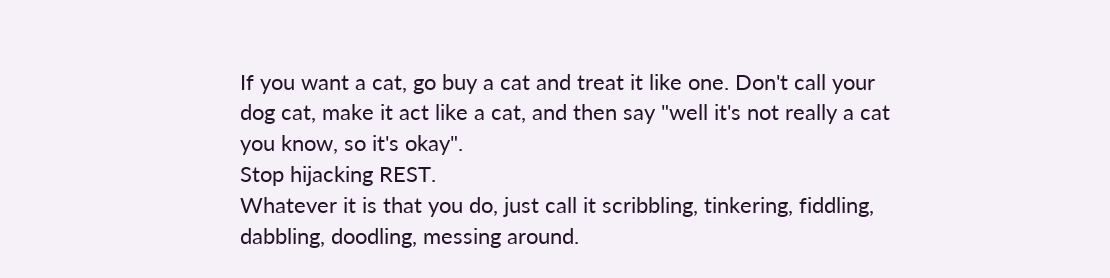If you want a cat, go buy a cat and treat it like one. Don't call your dog cat, make it act like a cat, and then say "well it's not really a cat you know, so it's okay".
Stop hijacking REST.
Whatever it is that you do, just call it scribbling, tinkering, fiddling, dabbling, doodling, messing around.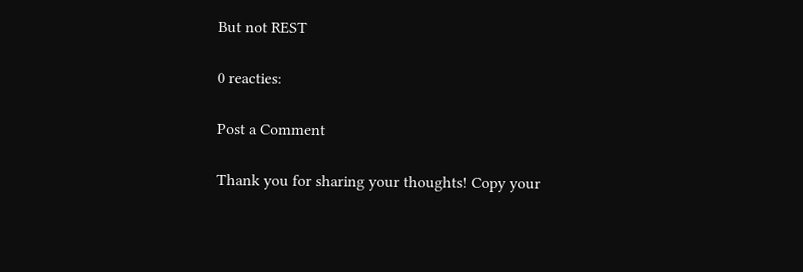But not REST

0 reacties:

Post a Comment

Thank you for sharing your thoughts! Copy your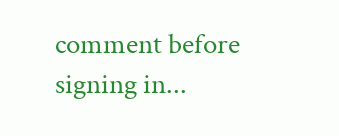comment before signing in...